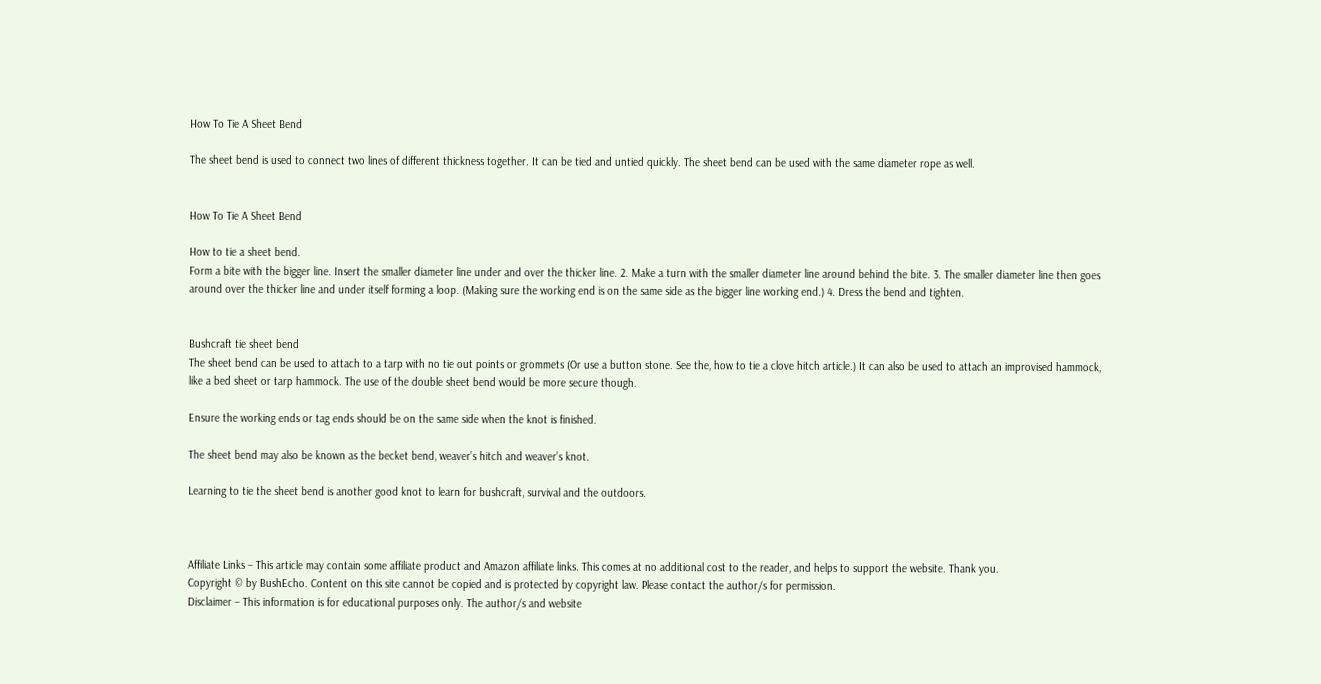How To Tie A Sheet Bend

The sheet bend is used to connect two lines of different thickness together. It can be tied and untied quickly. The sheet bend can be used with the same diameter rope as well.


How To Tie A Sheet Bend

How to tie a sheet bend.
Form a bite with the bigger line. Insert the smaller diameter line under and over the thicker line. 2. Make a turn with the smaller diameter line around behind the bite. 3. The smaller diameter line then goes around over the thicker line and under itself forming a loop. (Making sure the working end is on the same side as the bigger line working end.) 4. Dress the bend and tighten.


Bushcraft tie sheet bend
The sheet bend can be used to attach to a tarp with no tie out points or grommets (Or use a button stone. See the, how to tie a clove hitch article.) It can also be used to attach an improvised hammock, like a bed sheet or tarp hammock. The use of the double sheet bend would be more secure though.

Ensure the working ends or tag ends should be on the same side when the knot is finished.

The sheet bend may also be known as the becket bend, weaver’s hitch and weaver’s knot.

Learning to tie the sheet bend is another good knot to learn for bushcraft, survival and the outdoors.



Affiliate Links – This article may contain some affiliate product and Amazon affiliate links. This comes at no additional cost to the reader, and helps to support the website. Thank you.
Copyright © by BushEcho. Content on this site cannot be copied and is protected by copyright law. Please contact the author/s for permission.
Disclaimer – This information is for educational purposes only. The author/s and website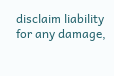disclaim liability for any damage,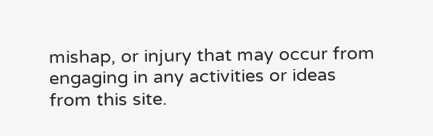mishap, or injury that may occur from engaging in any activities or ideas from this site.